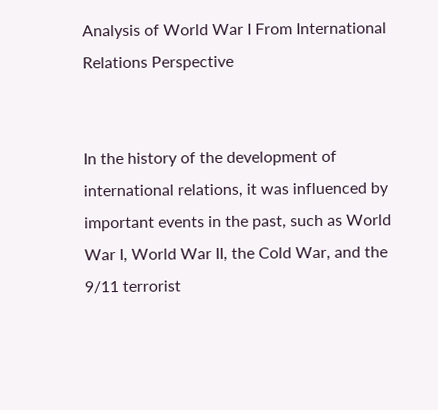Analysis of World War I From International Relations Perspective


In the history of the development of international relations, it was influenced by important events in the past, such as World War I, World War II, the Cold War, and the 9/11 terrorist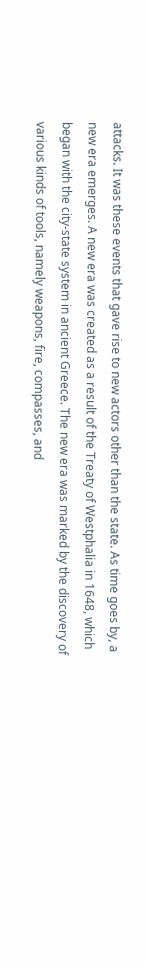attacks. It was these events that gave rise to new actors other than the state. As time goes by, a new era emerges. A new era was created as a result of the Treaty of Westphalia in 1648, which began with the city-state system in ancient Greece. The new era was marked by the discovery of various kinds of tools, namely weapons, fire, compasses, and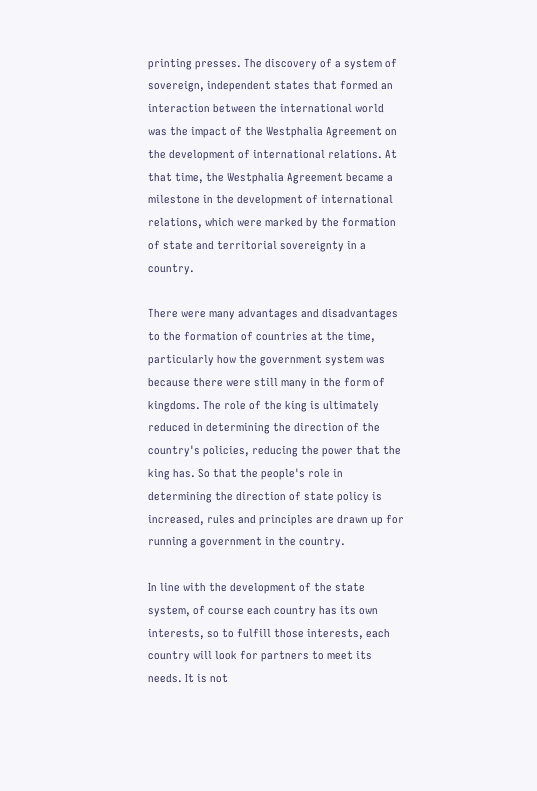printing presses. The discovery of a system of sovereign, independent states that formed an interaction between the international world was the impact of the Westphalia Agreement on the development of international relations. At that time, the Westphalia Agreement became a milestone in the development of international relations, which were marked by the formation of state and territorial sovereignty in a country.

There were many advantages and disadvantages to the formation of countries at the time, particularly how the government system was because there were still many in the form of kingdoms. The role of the king is ultimately reduced in determining the direction of the country's policies, reducing the power that the king has. So that the people's role in determining the direction of state policy is increased, rules and principles are drawn up for running a government in the country.

In line with the development of the state system, of course each country has its own interests, so to fulfill those interests, each country will look for partners to meet its needs. It is not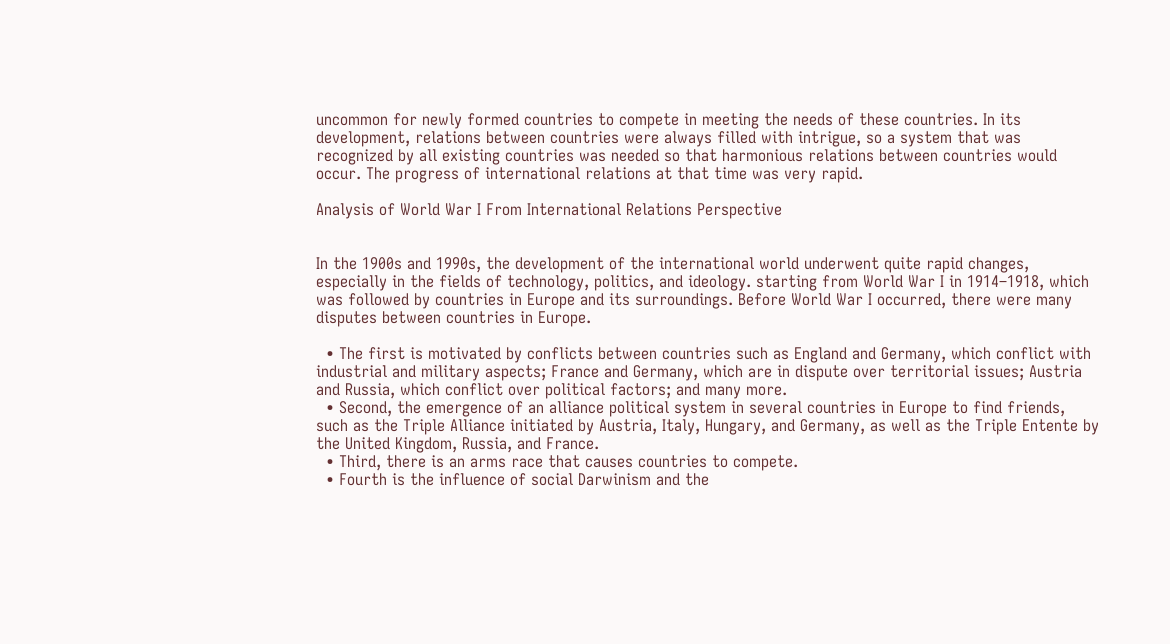uncommon for newly formed countries to compete in meeting the needs of these countries. In its development, relations between countries were always filled with intrigue, so a system that was recognized by all existing countries was needed so that harmonious relations between countries would occur. The progress of international relations at that time was very rapid.

Analysis of World War I From International Relations Perspective


In the 1900s and 1990s, the development of the international world underwent quite rapid changes, especially in the fields of technology, politics, and ideology. starting from World War I in 1914–1918, which was followed by countries in Europe and its surroundings. Before World War I occurred, there were many disputes between countries in Europe.

  • The first is motivated by conflicts between countries such as England and Germany, which conflict with industrial and military aspects; France and Germany, which are in dispute over territorial issues; Austria and Russia, which conflict over political factors; and many more.
  • Second, the emergence of an alliance political system in several countries in Europe to find friends, such as the Triple Alliance initiated by Austria, Italy, Hungary, and Germany, as well as the Triple Entente by the United Kingdom, Russia, and France.
  • Third, there is an arms race that causes countries to compete.
  • Fourth is the influence of social Darwinism and the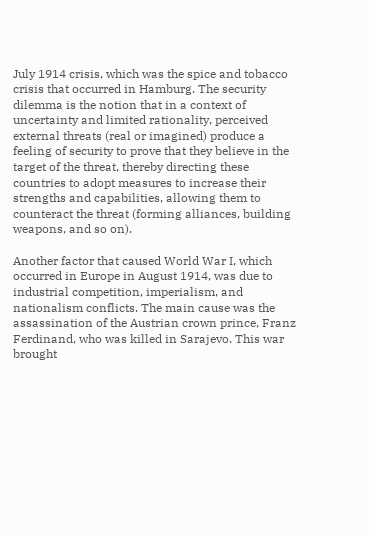July 1914 crisis, which was the spice and tobacco crisis that occurred in Hamburg. The security dilemma is the notion that in a context of uncertainty and limited rationality, perceived external threats (real or imagined) produce a feeling of security to prove that they believe in the target of the threat, thereby directing these countries to adopt measures to increase their strengths and capabilities, allowing them to counteract the threat (forming alliances, building weapons, and so on).

Another factor that caused World War I, which occurred in Europe in August 1914, was due to industrial competition, imperialism, and nationalism conflicts. The main cause was the assassination of the Austrian crown prince, Franz Ferdinand, who was killed in Sarajevo. This war brought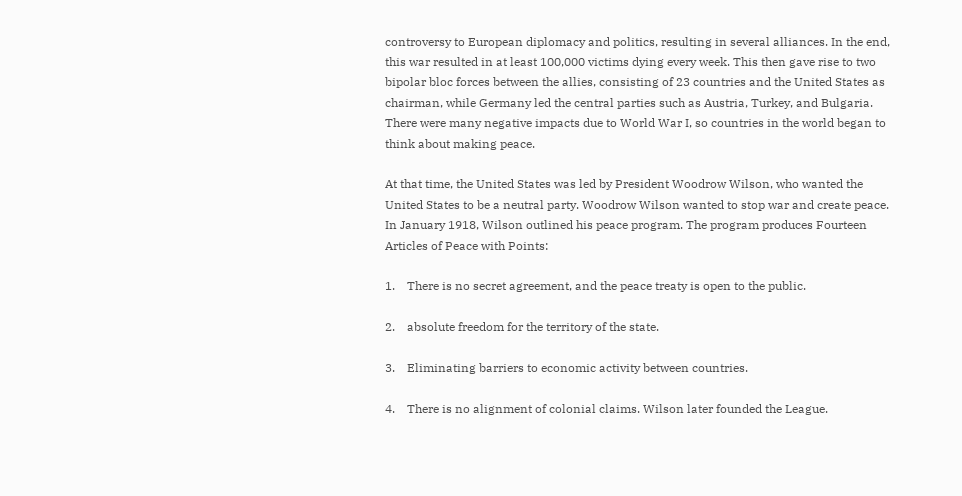controversy to European diplomacy and politics, resulting in several alliances. In the end, this war resulted in at least 100,000 victims dying every week. This then gave rise to two bipolar bloc forces between the allies, consisting of 23 countries and the United States as chairman, while Germany led the central parties such as Austria, Turkey, and Bulgaria. There were many negative impacts due to World War I, so countries in the world began to think about making peace.

At that time, the United States was led by President Woodrow Wilson, who wanted the United States to be a neutral party. Woodrow Wilson wanted to stop war and create peace. In January 1918, Wilson outlined his peace program. The program produces Fourteen Articles of Peace with Points:

1.    There is no secret agreement, and the peace treaty is open to the public.

2.    absolute freedom for the territory of the state.

3.    Eliminating barriers to economic activity between countries.

4.    There is no alignment of colonial claims. Wilson later founded the League.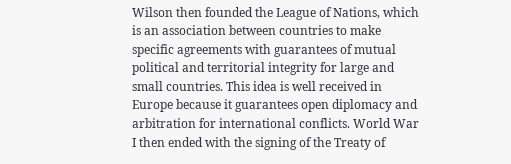Wilson then founded the League of Nations, which is an association between countries to make specific agreements with guarantees of mutual political and territorial integrity for large and small countries. This idea is well received in Europe because it guarantees open diplomacy and arbitration for international conflicts. World War I then ended with the signing of the Treaty of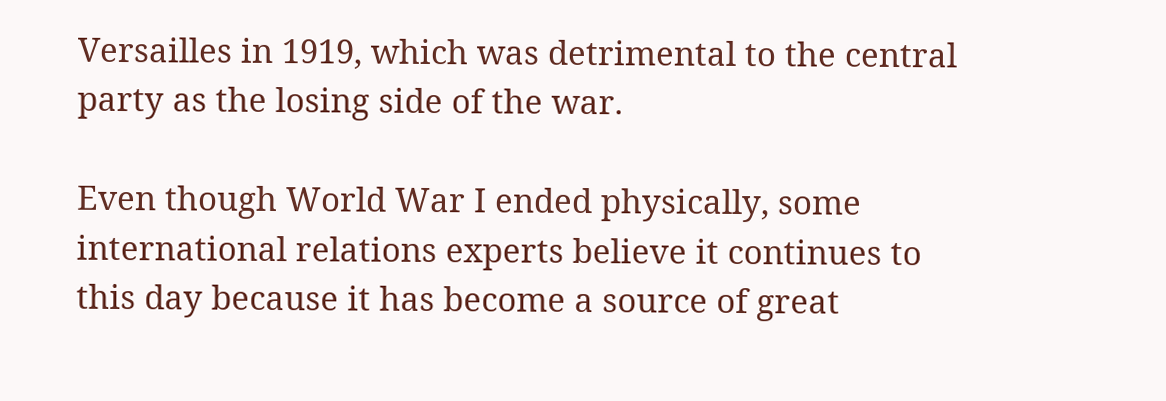Versailles in 1919, which was detrimental to the central party as the losing side of the war.

Even though World War I ended physically, some international relations experts believe it continues to this day because it has become a source of great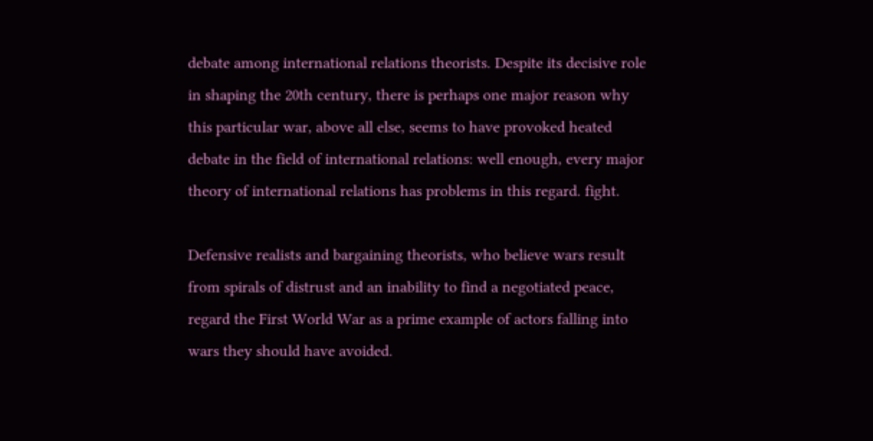debate among international relations theorists. Despite its decisive role in shaping the 20th century, there is perhaps one major reason why this particular war, above all else, seems to have provoked heated debate in the field of international relations: well enough, every major theory of international relations has problems in this regard. fight.

Defensive realists and bargaining theorists, who believe wars result from spirals of distrust and an inability to find a negotiated peace, regard the First World War as a prime example of actors falling into wars they should have avoided.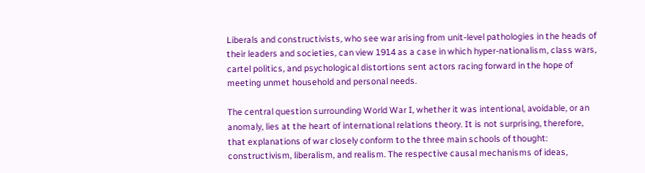Liberals and constructivists, who see war arising from unit-level pathologies in the heads of their leaders and societies, can view 1914 as a case in which hyper-nationalism, class wars, cartel politics, and psychological distortions sent actors racing forward in the hope of meeting unmet household and personal needs.

The central question surrounding World War I, whether it was intentional, avoidable, or an anomaly, lies at the heart of international relations theory. It is not surprising, therefore, that explanations of war closely conform to the three main schools of thought: constructivism, liberalism, and realism. The respective causal mechanisms of ideas,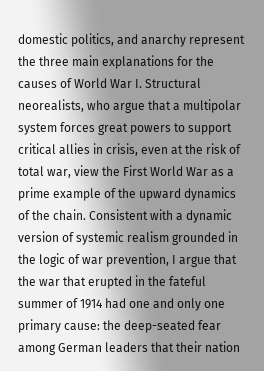domestic politics, and anarchy represent the three main explanations for the causes of World War I. Structural neorealists, who argue that a multipolar system forces great powers to support critical allies in crisis, even at the risk of total war, view the First World War as a prime example of the upward dynamics of the chain. Consistent with a dynamic version of systemic realism grounded in the logic of war prevention, I argue that the war that erupted in the fateful summer of 1914 had one and only one primary cause: the deep-seated fear among German leaders that their nation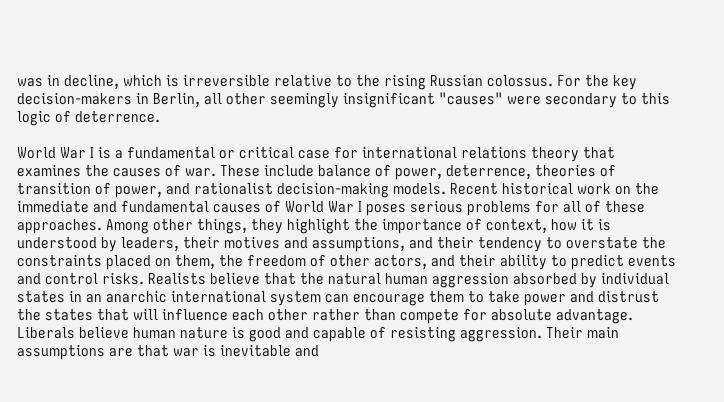was in decline, which is irreversible relative to the rising Russian colossus. For the key decision-makers in Berlin, all other seemingly insignificant "causes" were secondary to this logic of deterrence.

World War I is a fundamental or critical case for international relations theory that examines the causes of war. These include balance of power, deterrence, theories of transition of power, and rationalist decision-making models. Recent historical work on the immediate and fundamental causes of World War I poses serious problems for all of these approaches. Among other things, they highlight the importance of context, how it is understood by leaders, their motives and assumptions, and their tendency to overstate the constraints placed on them, the freedom of other actors, and their ability to predict events and control risks. Realists believe that the natural human aggression absorbed by individual states in an anarchic international system can encourage them to take power and distrust the states that will influence each other rather than compete for absolute advantage. Liberals believe human nature is good and capable of resisting aggression. Their main assumptions are that war is inevitable and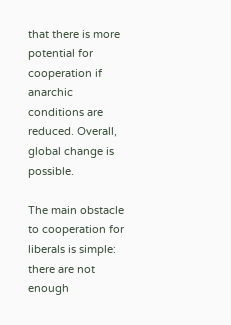that there is more potential for cooperation if anarchic conditions are reduced. Overall, global change is possible.

The main obstacle to cooperation for liberals is simple: there are not enough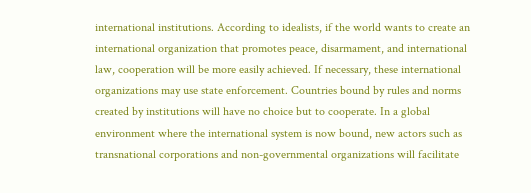international institutions. According to idealists, if the world wants to create an international organization that promotes peace, disarmament, and international law, cooperation will be more easily achieved. If necessary, these international organizations may use state enforcement. Countries bound by rules and norms created by institutions will have no choice but to cooperate. In a global environment where the international system is now bound, new actors such as transnational corporations and non-governmental organizations will facilitate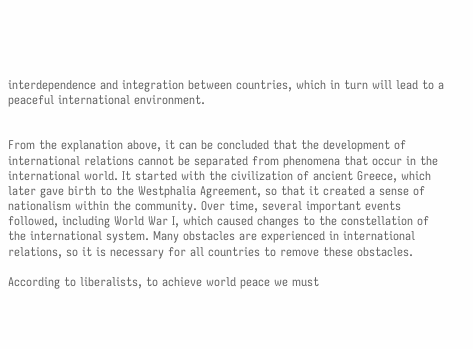interdependence and integration between countries, which in turn will lead to a peaceful international environment.


From the explanation above, it can be concluded that the development of international relations cannot be separated from phenomena that occur in the international world. It started with the civilization of ancient Greece, which later gave birth to the Westphalia Agreement, so that it created a sense of nationalism within the community. Over time, several important events followed, including World War I, which caused changes to the constellation of the international system. Many obstacles are experienced in international relations, so it is necessary for all countries to remove these obstacles.

According to liberalists, to achieve world peace we must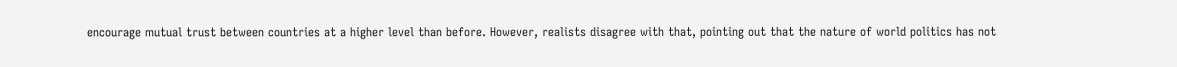encourage mutual trust between countries at a higher level than before. However, realists disagree with that, pointing out that the nature of world politics has not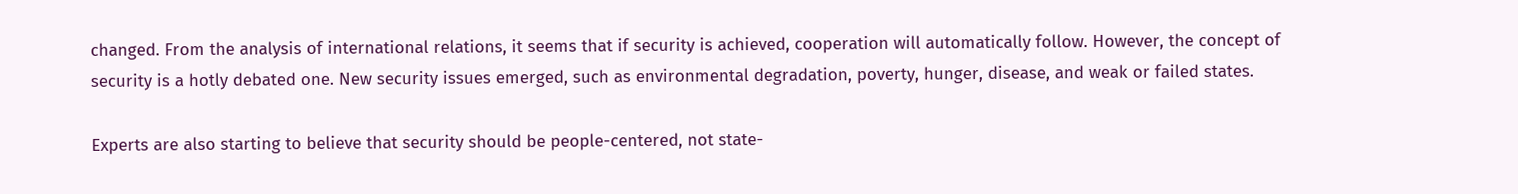changed. From the analysis of international relations, it seems that if security is achieved, cooperation will automatically follow. However, the concept of security is a hotly debated one. New security issues emerged, such as environmental degradation, poverty, hunger, disease, and weak or failed states.

Experts are also starting to believe that security should be people-centered, not state-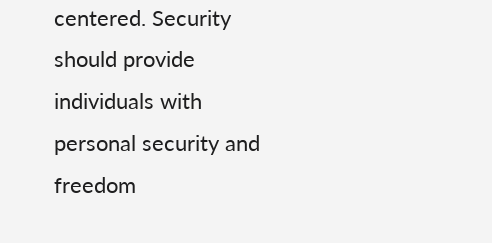centered. Security should provide individuals with personal security and freedom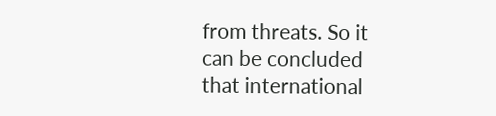from threats. So it can be concluded that international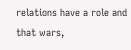relations have a role and that wars,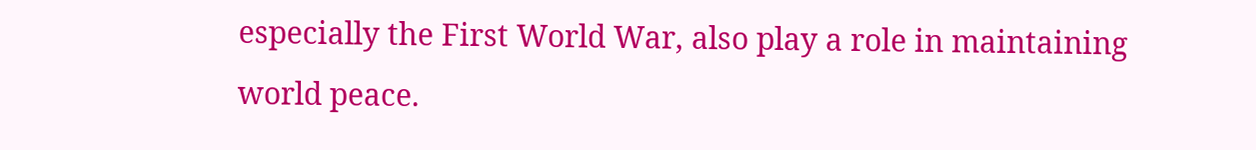especially the First World War, also play a role in maintaining world peace.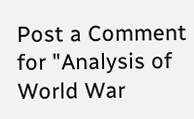Post a Comment for "Analysis of World War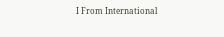I From International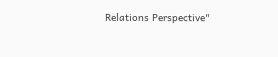Relations Perspective"